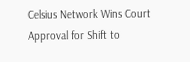Celsius Network Wins Court Approval for Shift to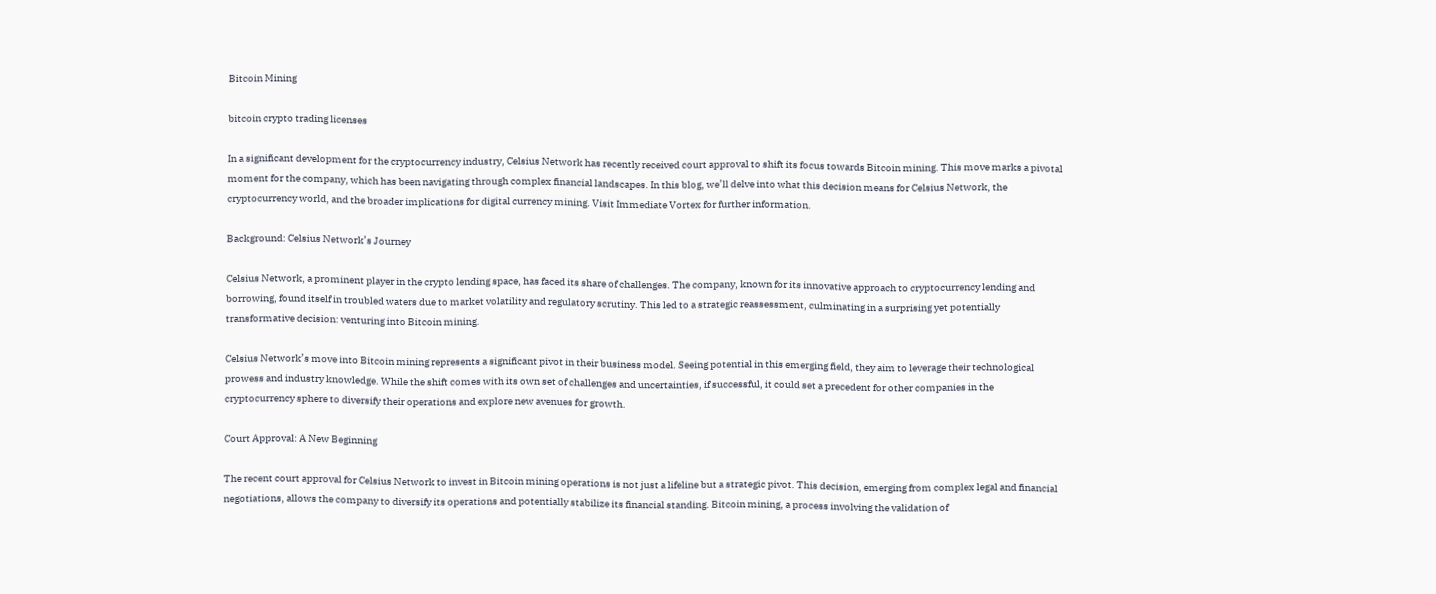Bitcoin Mining

bitcoin crypto trading licenses

In a significant development for the cryptocurrency industry, Celsius Network has recently received court approval to shift its focus towards Bitcoin mining. This move marks a pivotal moment for the company, which has been navigating through complex financial landscapes. In this blog, we’ll delve into what this decision means for Celsius Network, the cryptocurrency world, and the broader implications for digital currency mining. Visit Immediate Vortex for further information.

Background: Celsius Network’s Journey

Celsius Network, a prominent player in the crypto lending space, has faced its share of challenges. The company, known for its innovative approach to cryptocurrency lending and borrowing, found itself in troubled waters due to market volatility and regulatory scrutiny. This led to a strategic reassessment, culminating in a surprising yet potentially transformative decision: venturing into Bitcoin mining.

Celsius Network’s move into Bitcoin mining represents a significant pivot in their business model. Seeing potential in this emerging field, they aim to leverage their technological prowess and industry knowledge. While the shift comes with its own set of challenges and uncertainties, if successful, it could set a precedent for other companies in the cryptocurrency sphere to diversify their operations and explore new avenues for growth.

Court Approval: A New Beginning

The recent court approval for Celsius Network to invest in Bitcoin mining operations is not just a lifeline but a strategic pivot. This decision, emerging from complex legal and financial negotiations, allows the company to diversify its operations and potentially stabilize its financial standing. Bitcoin mining, a process involving the validation of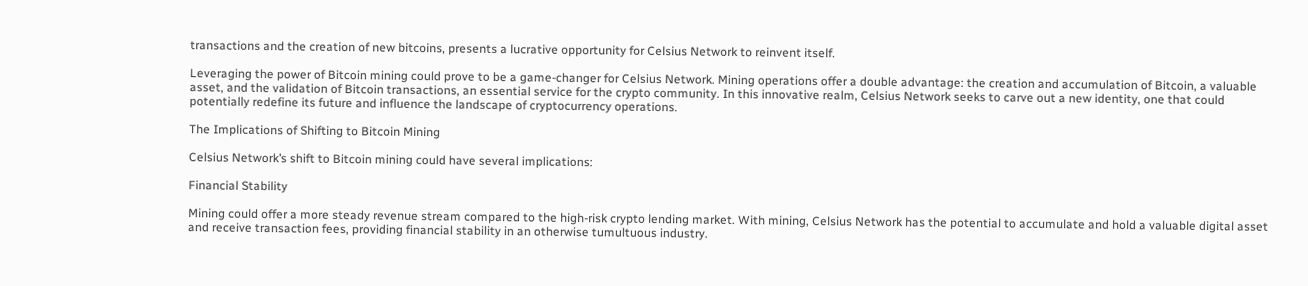transactions and the creation of new bitcoins, presents a lucrative opportunity for Celsius Network to reinvent itself.

Leveraging the power of Bitcoin mining could prove to be a game-changer for Celsius Network. Mining operations offer a double advantage: the creation and accumulation of Bitcoin, a valuable asset, and the validation of Bitcoin transactions, an essential service for the crypto community. In this innovative realm, Celsius Network seeks to carve out a new identity, one that could potentially redefine its future and influence the landscape of cryptocurrency operations.

The Implications of Shifting to Bitcoin Mining

Celsius Network’s shift to Bitcoin mining could have several implications:

Financial Stability

Mining could offer a more steady revenue stream compared to the high-risk crypto lending market. With mining, Celsius Network has the potential to accumulate and hold a valuable digital asset and receive transaction fees, providing financial stability in an otherwise tumultuous industry.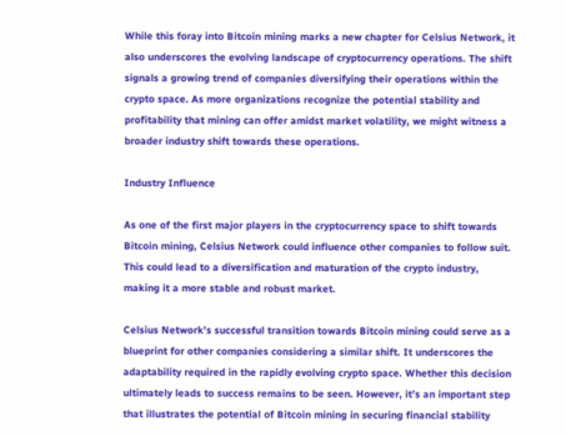While this foray into Bitcoin mining marks a new chapter for Celsius Network, it also underscores the evolving landscape of cryptocurrency operations. The shift signals a growing trend of companies diversifying their operations within the crypto space. As more organizations recognize the potential stability and profitability that mining can offer amidst market volatility, we might witness a broader industry shift towards these operations.

Industry Influence

As one of the first major players in the cryptocurrency space to shift towards Bitcoin mining, Celsius Network could influence other companies to follow suit. This could lead to a diversification and maturation of the crypto industry, making it a more stable and robust market.

Celsius Network’s successful transition towards Bitcoin mining could serve as a blueprint for other companies considering a similar shift. It underscores the adaptability required in the rapidly evolving crypto space. Whether this decision ultimately leads to success remains to be seen. However, it’s an important step that illustrates the potential of Bitcoin mining in securing financial stability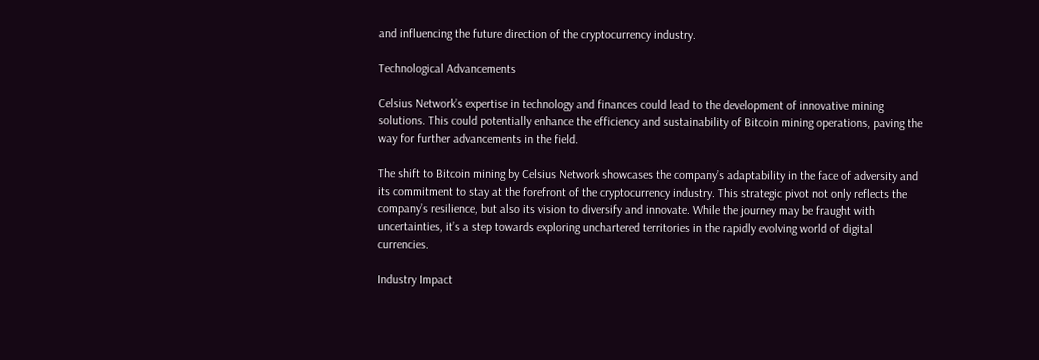and influencing the future direction of the cryptocurrency industry.

Technological Advancements

Celsius Network’s expertise in technology and finances could lead to the development of innovative mining solutions. This could potentially enhance the efficiency and sustainability of Bitcoin mining operations, paving the way for further advancements in the field.

The shift to Bitcoin mining by Celsius Network showcases the company’s adaptability in the face of adversity and its commitment to stay at the forefront of the cryptocurrency industry. This strategic pivot not only reflects the company’s resilience, but also its vision to diversify and innovate. While the journey may be fraught with uncertainties, it’s a step towards exploring unchartered territories in the rapidly evolving world of digital currencies.

Industry Impact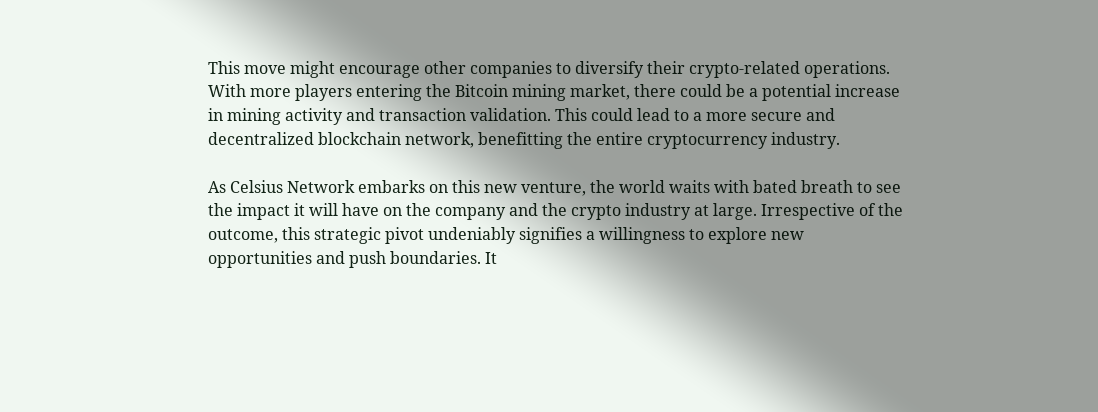This move might encourage other companies to diversify their crypto-related operations. With more players entering the Bitcoin mining market, there could be a potential increase in mining activity and transaction validation. This could lead to a more secure and decentralized blockchain network, benefitting the entire cryptocurrency industry.

As Celsius Network embarks on this new venture, the world waits with bated breath to see the impact it will have on the company and the crypto industry at large. Irrespective of the outcome, this strategic pivot undeniably signifies a willingness to explore new opportunities and push boundaries. It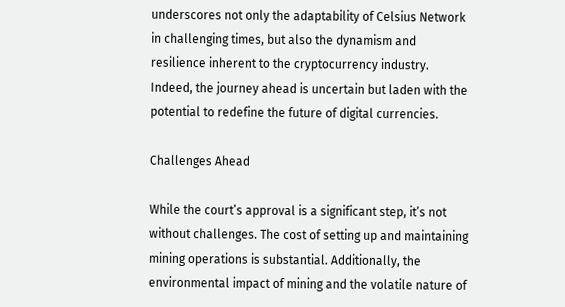underscores not only the adaptability of Celsius Network in challenging times, but also the dynamism and resilience inherent to the cryptocurrency industry. Indeed, the journey ahead is uncertain but laden with the potential to redefine the future of digital currencies.

Challenges Ahead

While the court’s approval is a significant step, it’s not without challenges. The cost of setting up and maintaining mining operations is substantial. Additionally, the environmental impact of mining and the volatile nature of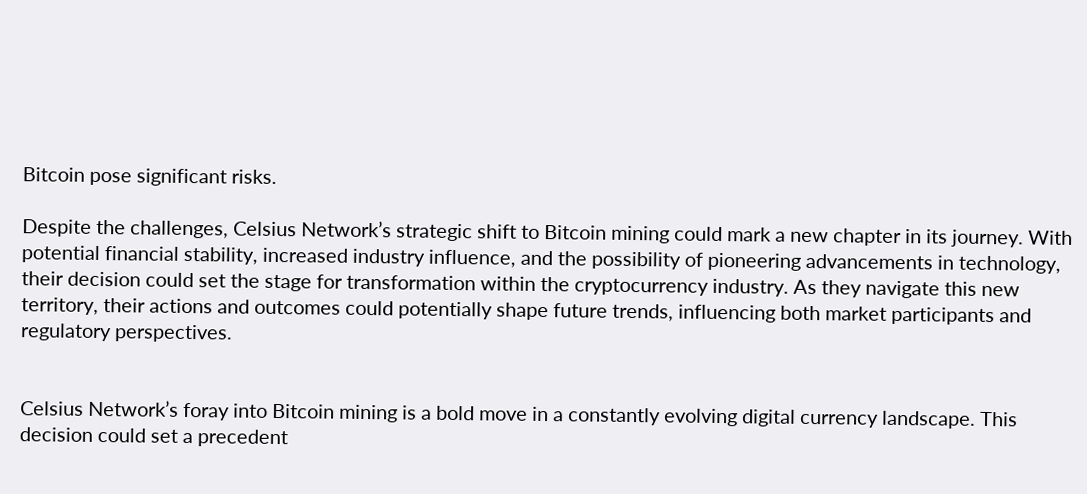Bitcoin pose significant risks.

Despite the challenges, Celsius Network’s strategic shift to Bitcoin mining could mark a new chapter in its journey. With potential financial stability, increased industry influence, and the possibility of pioneering advancements in technology, their decision could set the stage for transformation within the cryptocurrency industry. As they navigate this new territory, their actions and outcomes could potentially shape future trends, influencing both market participants and regulatory perspectives.


Celsius Network’s foray into Bitcoin mining is a bold move in a constantly evolving digital currency landscape. This decision could set a precedent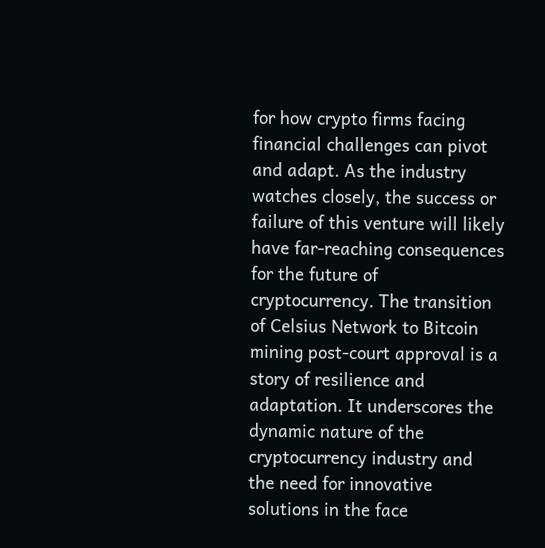for how crypto firms facing financial challenges can pivot and adapt. As the industry watches closely, the success or failure of this venture will likely have far-reaching consequences for the future of cryptocurrency. The transition of Celsius Network to Bitcoin mining post-court approval is a story of resilience and adaptation. It underscores the dynamic nature of the cryptocurrency industry and the need for innovative solutions in the face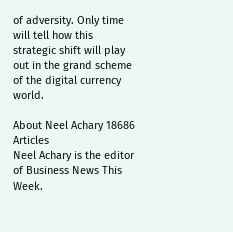of adversity. Only time will tell how this strategic shift will play out in the grand scheme of the digital currency world.

About Neel Achary 18686 Articles
Neel Achary is the editor of Business News This Week.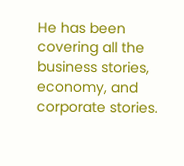He has been covering all the business stories, economy, and corporate stories.